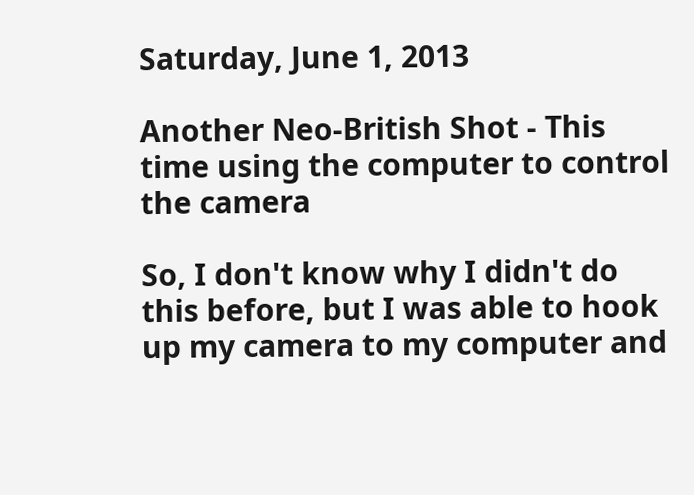Saturday, June 1, 2013

Another Neo-British Shot - This time using the computer to control the camera

So, I don't know why I didn't do this before, but I was able to hook up my camera to my computer and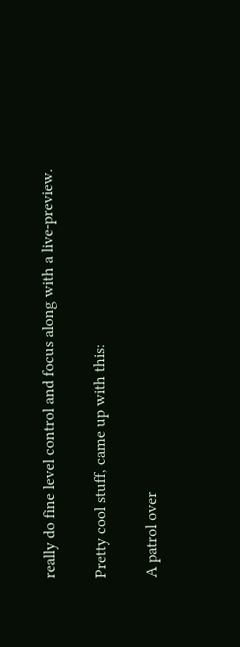really do fine level control and focus along with a live-preview.

Pretty cool stuff, came up with this:

A patrol over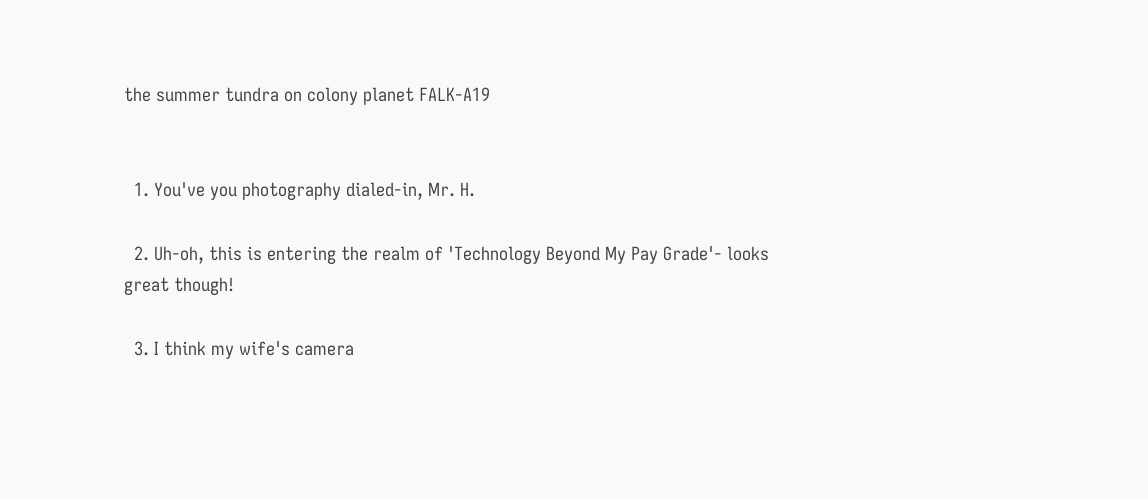the summer tundra on colony planet FALK-A19


  1. You've you photography dialed-in, Mr. H.

  2. Uh-oh, this is entering the realm of 'Technology Beyond My Pay Grade'- looks great though!

  3. I think my wife's camera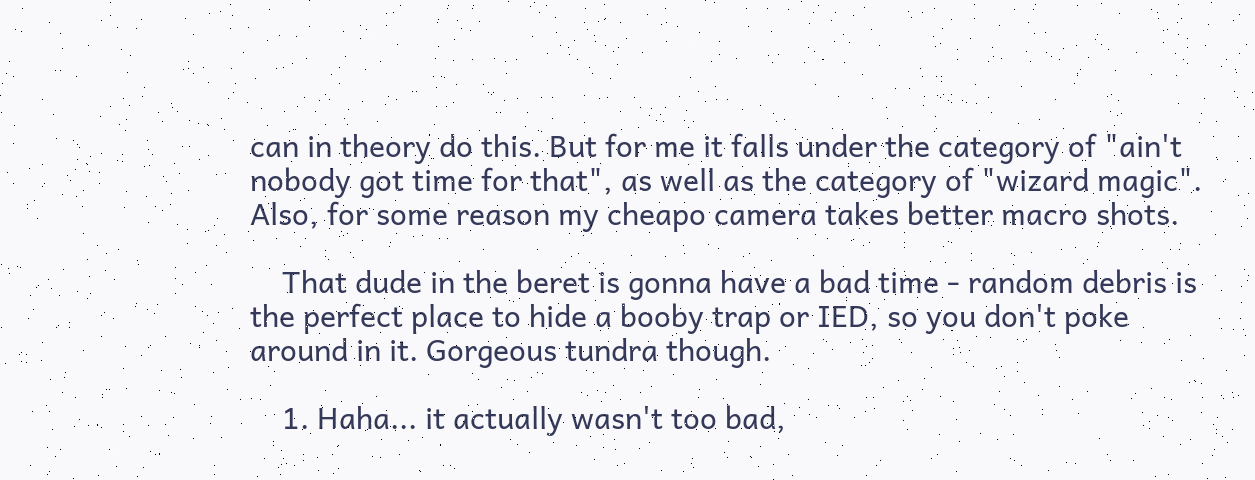can in theory do this. But for me it falls under the category of "ain't nobody got time for that", as well as the category of "wizard magic". Also, for some reason my cheapo camera takes better macro shots.

    That dude in the beret is gonna have a bad time - random debris is the perfect place to hide a booby trap or IED, so you don't poke around in it. Gorgeous tundra though.

    1. Haha... it actually wasn't too bad,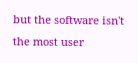but the software isn't the most user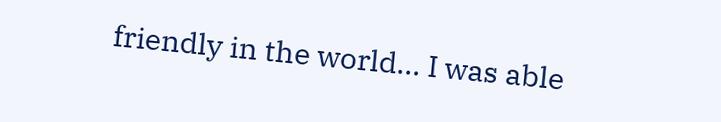friendly in the world... I was able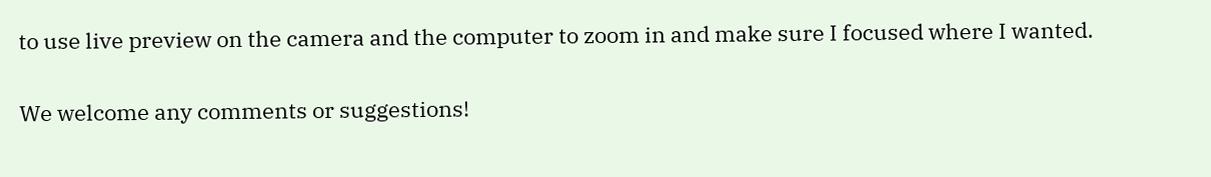to use live preview on the camera and the computer to zoom in and make sure I focused where I wanted.


We welcome any comments or suggestions!